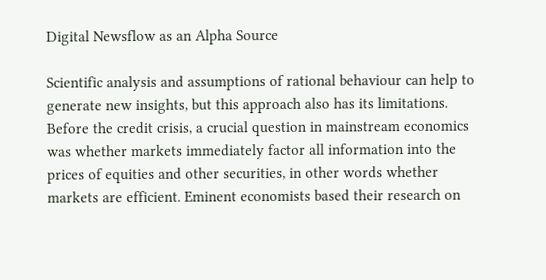Digital Newsflow as an Alpha Source

Scientific analysis and assumptions of rational behaviour can help to generate new insights, but this approach also has its limitations. Before the credit crisis, a crucial question in mainstream economics was whether markets immediately factor all information into the prices of equities and other securities, in other words whether markets are efficient. Eminent economists based their research on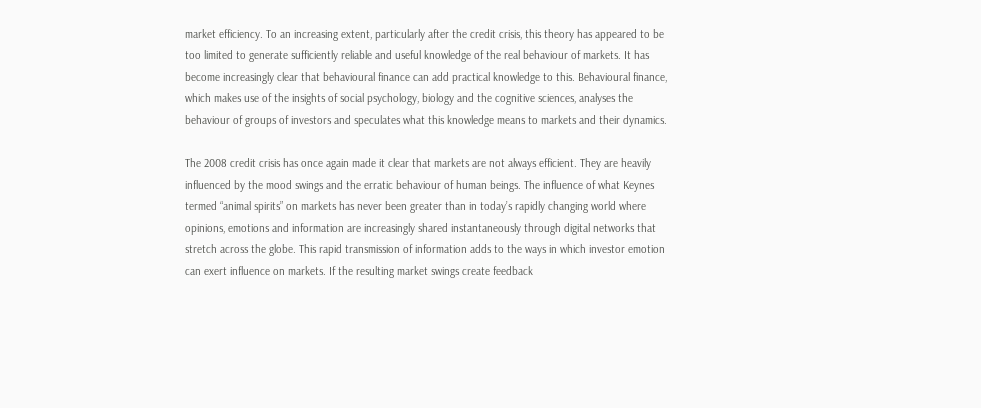market efficiency. To an increasing extent, particularly after the credit crisis, this theory has appeared to be too limited to generate sufficiently reliable and useful knowledge of the real behaviour of markets. It has become increasingly clear that behavioural finance can add practical knowledge to this. Behavioural finance, which makes use of the insights of social psychology, biology and the cognitive sciences, analyses the behaviour of groups of investors and speculates what this knowledge means to markets and their dynamics.

The 2008 credit crisis has once again made it clear that markets are not always efficient. They are heavily influenced by the mood swings and the erratic behaviour of human beings. The influence of what Keynes termed “animal spirits” on markets has never been greater than in today’s rapidly changing world where opinions, emotions and information are increasingly shared instantaneously through digital networks that stretch across the globe. This rapid transmission of information adds to the ways in which investor emotion can exert influence on markets. If the resulting market swings create feedback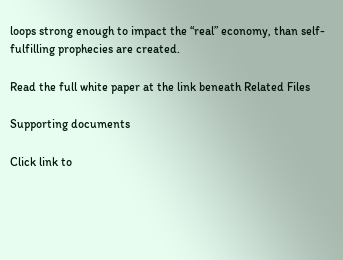loops strong enough to impact the “real” economy, than self-fulfilling prophecies are created.

Read the full white paper at the link beneath Related Files

Supporting documents

Click link to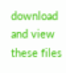download and view these files